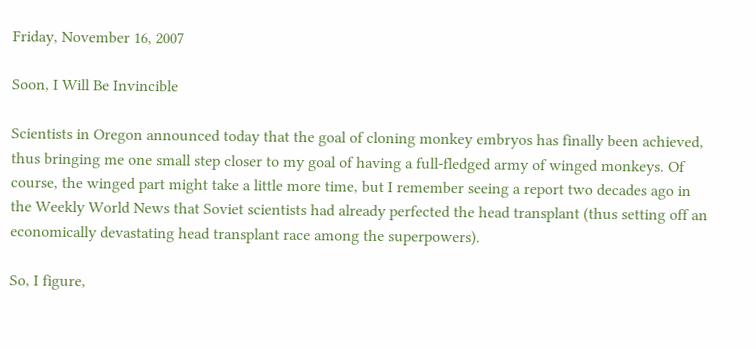Friday, November 16, 2007

Soon, I Will Be Invincible

Scientists in Oregon announced today that the goal of cloning monkey embryos has finally been achieved, thus bringing me one small step closer to my goal of having a full-fledged army of winged monkeys. Of course, the winged part might take a little more time, but I remember seeing a report two decades ago in the Weekly World News that Soviet scientists had already perfected the head transplant (thus setting off an economically devastating head transplant race among the superpowers).

So, I figure,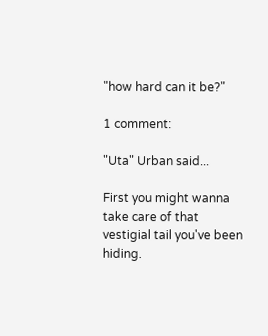"how hard can it be?"

1 comment:

"Uta" Urban said...

First you might wanna take care of that vestigial tail you've been hiding.